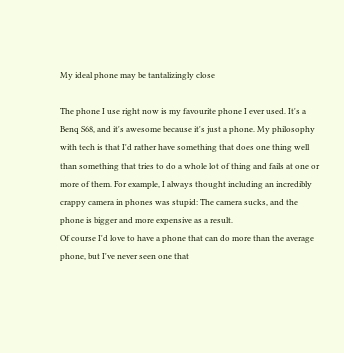My ideal phone may be tantalizingly close

The phone I use right now is my favourite phone I ever used. It's a Benq S68, and it's awesome because it's just a phone. My philosophy with tech is that I'd rather have something that does one thing well than something that tries to do a whole lot of thing and fails at one or more of them. For example, I always thought including an incredibly crappy camera in phones was stupid: The camera sucks, and the phone is bigger and more expensive as a result.
Of course I'd love to have a phone that can do more than the average phone, but I've never seen one that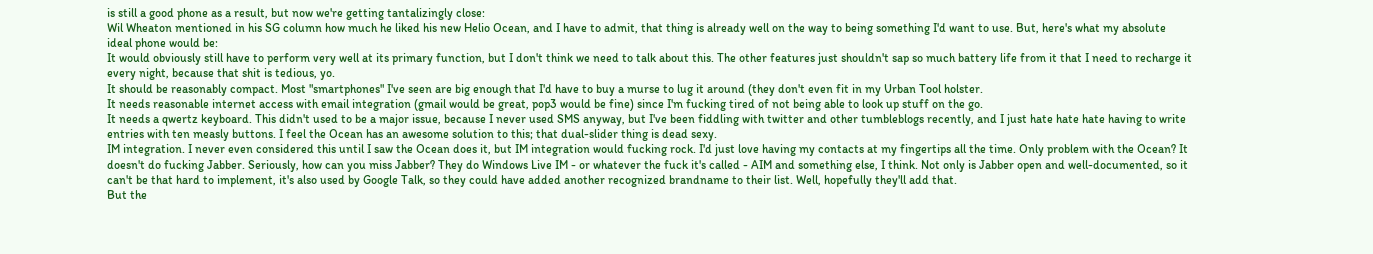is still a good phone as a result, but now we're getting tantalizingly close:
Wil Wheaton mentioned in his SG column how much he liked his new Helio Ocean, and I have to admit, that thing is already well on the way to being something I'd want to use. But, here's what my absolute ideal phone would be:
It would obviously still have to perform very well at its primary function, but I don't think we need to talk about this. The other features just shouldn't sap so much battery life from it that I need to recharge it every night, because that shit is tedious, yo.
It should be reasonably compact. Most "smartphones" I've seen are big enough that I'd have to buy a murse to lug it around (they don't even fit in my Urban Tool holster.
It needs reasonable internet access with email integration (gmail would be great, pop3 would be fine) since I'm fucking tired of not being able to look up stuff on the go.
It needs a qwertz keyboard. This didn't used to be a major issue, because I never used SMS anyway, but I've been fiddling with twitter and other tumbleblogs recently, and I just hate hate hate having to write entries with ten measly buttons. I feel the Ocean has an awesome solution to this; that dual-slider thing is dead sexy.
IM integration. I never even considered this until I saw the Ocean does it, but IM integration would fucking rock. I'd just love having my contacts at my fingertips all the time. Only problem with the Ocean? It doesn't do fucking Jabber. Seriously, how can you miss Jabber? They do Windows Live IM - or whatever the fuck it's called - AIM and something else, I think. Not only is Jabber open and well-documented, so it can't be that hard to implement, it's also used by Google Talk, so they could have added another recognized brandname to their list. Well, hopefully they'll add that.
But the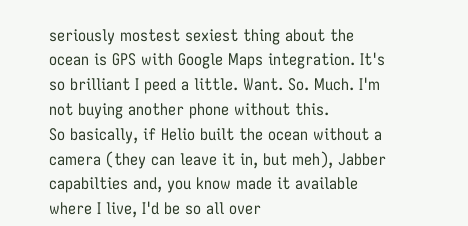seriously mostest sexiest thing about the ocean is GPS with Google Maps integration. It's so brilliant I peed a little. Want. So. Much. I'm not buying another phone without this.
So basically, if Helio built the ocean without a camera (they can leave it in, but meh), Jabber capabilties and, you know made it available where I live, I'd be so all over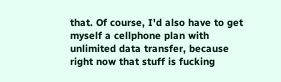that. Of course, I'd also have to get myself a cellphone plan with unlimited data transfer, because right now that stuff is fucking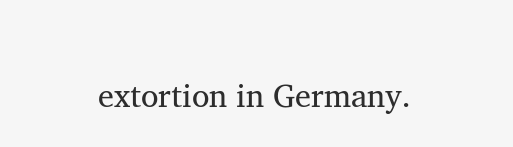extortion in Germany.